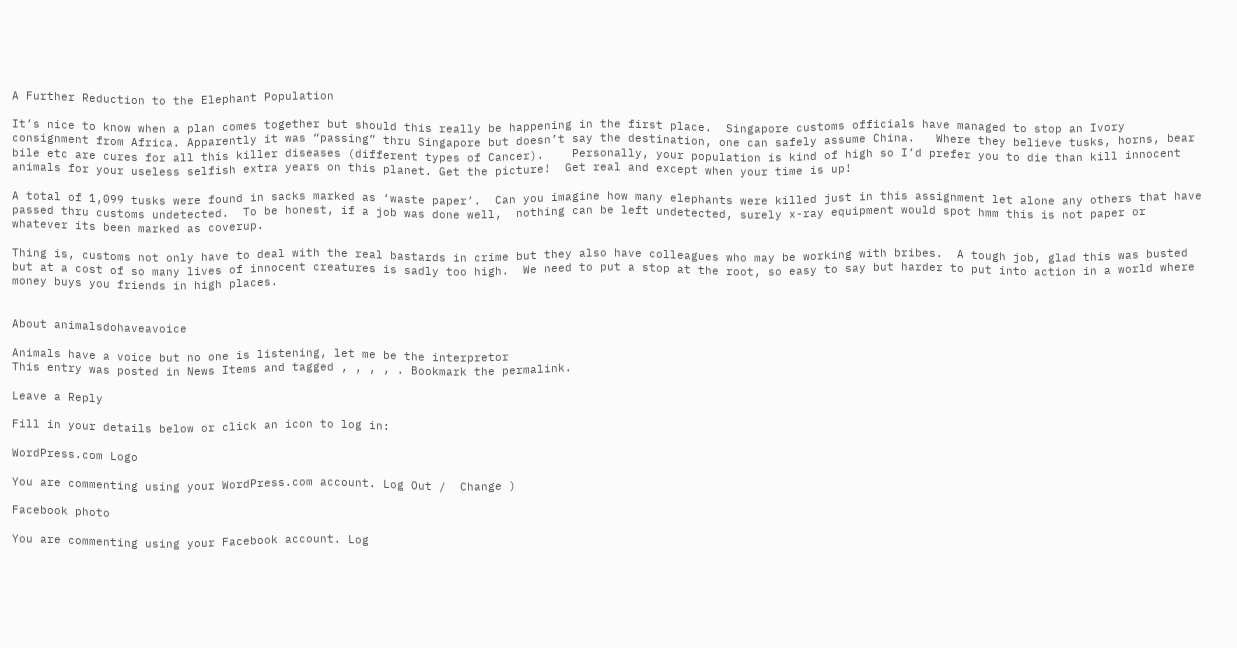A Further Reduction to the Elephant Population

It’s nice to know when a plan comes together but should this really be happening in the first place.  Singapore customs officials have managed to stop an Ivory consignment from Africa. Apparently it was “passing” thru Singapore but doesn’t say the destination, one can safely assume China.   Where they believe tusks, horns, bear bile etc are cures for all this killer diseases (different types of Cancer).    Personally, your population is kind of high so I’d prefer you to die than kill innocent animals for your useless selfish extra years on this planet. Get the picture!  Get real and except when your time is up!

A total of 1,099 tusks were found in sacks marked as ‘waste paper’.  Can you imagine how many elephants were killed just in this assignment let alone any others that have passed thru customs undetected.  To be honest, if a job was done well,  nothing can be left undetected, surely x-ray equipment would spot hmm this is not paper or whatever its been marked as coverup.

Thing is, customs not only have to deal with the real bastards in crime but they also have colleagues who may be working with bribes.  A tough job, glad this was busted but at a cost of so many lives of innocent creatures is sadly too high.  We need to put a stop at the root, so easy to say but harder to put into action in a world where money buys you friends in high places.


About animalsdohaveavoice

Animals have a voice but no one is listening, let me be the interpretor
This entry was posted in News Items and tagged , , , , . Bookmark the permalink.

Leave a Reply

Fill in your details below or click an icon to log in:

WordPress.com Logo

You are commenting using your WordPress.com account. Log Out /  Change )

Facebook photo

You are commenting using your Facebook account. Log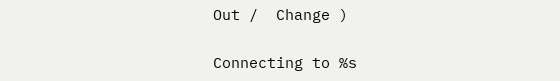Out /  Change )

Connecting to %s